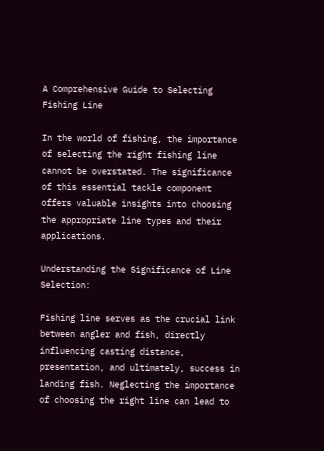A Comprehensive Guide to Selecting Fishing Line

In the world of fishing, the importance of selecting the right fishing line cannot be overstated. The significance of this essential tackle component offers valuable insights into choosing the appropriate line types and their applications.

Understanding the Significance of Line Selection:

Fishing line serves as the crucial link between angler and fish, directly influencing casting distance, presentation, and ultimately, success in landing fish. Neglecting the importance of choosing the right line can lead to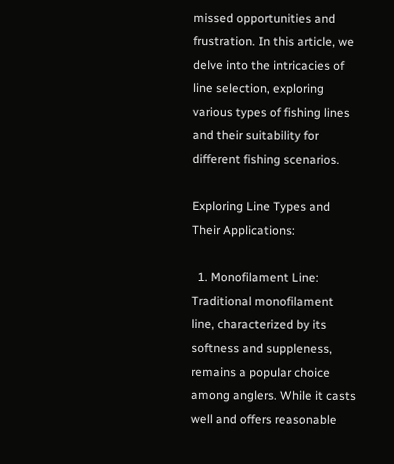missed opportunities and frustration. In this article, we delve into the intricacies of line selection, exploring various types of fishing lines and their suitability for different fishing scenarios.

Exploring Line Types and Their Applications:

  1. Monofilament Line: Traditional monofilament line, characterized by its softness and suppleness, remains a popular choice among anglers. While it casts well and offers reasonable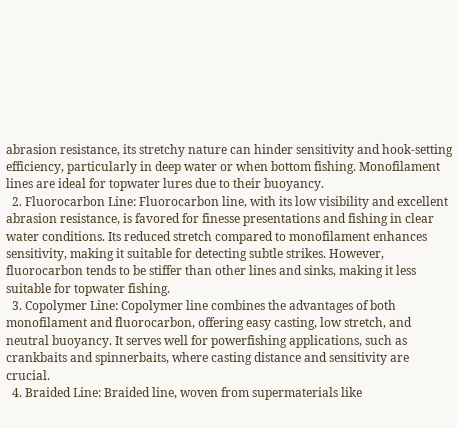abrasion resistance, its stretchy nature can hinder sensitivity and hook-setting efficiency, particularly in deep water or when bottom fishing. Monofilament lines are ideal for topwater lures due to their buoyancy.
  2. Fluorocarbon Line: Fluorocarbon line, with its low visibility and excellent abrasion resistance, is favored for finesse presentations and fishing in clear water conditions. Its reduced stretch compared to monofilament enhances sensitivity, making it suitable for detecting subtle strikes. However, fluorocarbon tends to be stiffer than other lines and sinks, making it less suitable for topwater fishing.
  3. Copolymer Line: Copolymer line combines the advantages of both monofilament and fluorocarbon, offering easy casting, low stretch, and neutral buoyancy. It serves well for powerfishing applications, such as crankbaits and spinnerbaits, where casting distance and sensitivity are crucial.
  4. Braided Line: Braided line, woven from supermaterials like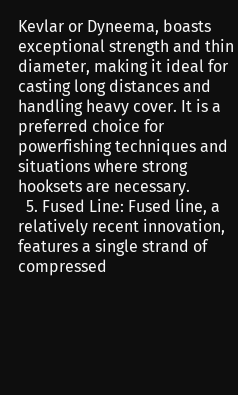Kevlar or Dyneema, boasts exceptional strength and thin diameter, making it ideal for casting long distances and handling heavy cover. It is a preferred choice for powerfishing techniques and situations where strong hooksets are necessary.
  5. Fused Line: Fused line, a relatively recent innovation, features a single strand of compressed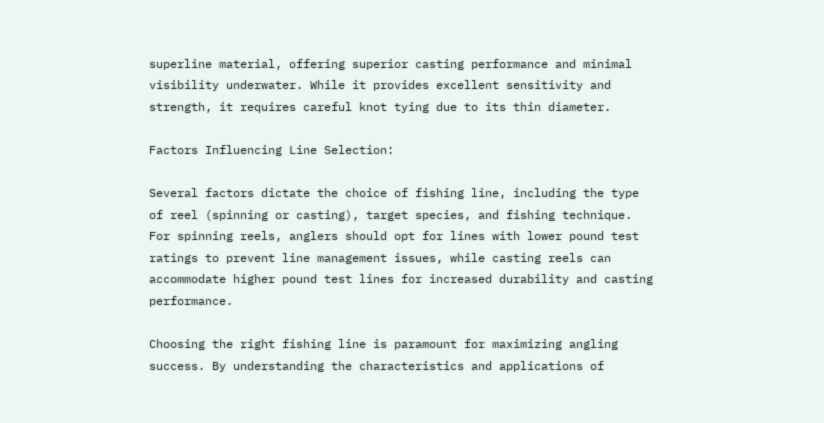superline material, offering superior casting performance and minimal visibility underwater. While it provides excellent sensitivity and strength, it requires careful knot tying due to its thin diameter.

Factors Influencing Line Selection:

Several factors dictate the choice of fishing line, including the type of reel (spinning or casting), target species, and fishing technique. For spinning reels, anglers should opt for lines with lower pound test ratings to prevent line management issues, while casting reels can accommodate higher pound test lines for increased durability and casting performance.

Choosing the right fishing line is paramount for maximizing angling success. By understanding the characteristics and applications of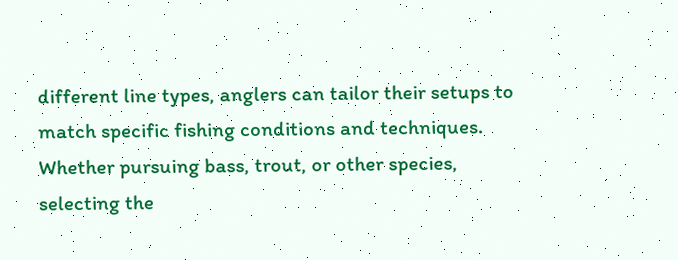different line types, anglers can tailor their setups to match specific fishing conditions and techniques. Whether pursuing bass, trout, or other species, selecting the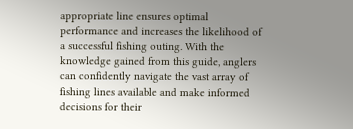appropriate line ensures optimal performance and increases the likelihood of a successful fishing outing. With the knowledge gained from this guide, anglers can confidently navigate the vast array of fishing lines available and make informed decisions for their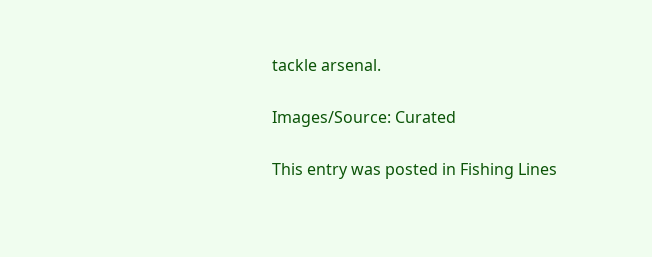tackle arsenal.

Images/Source: Curated

This entry was posted in Fishing Lines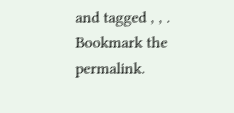and tagged , , . Bookmark the permalink.